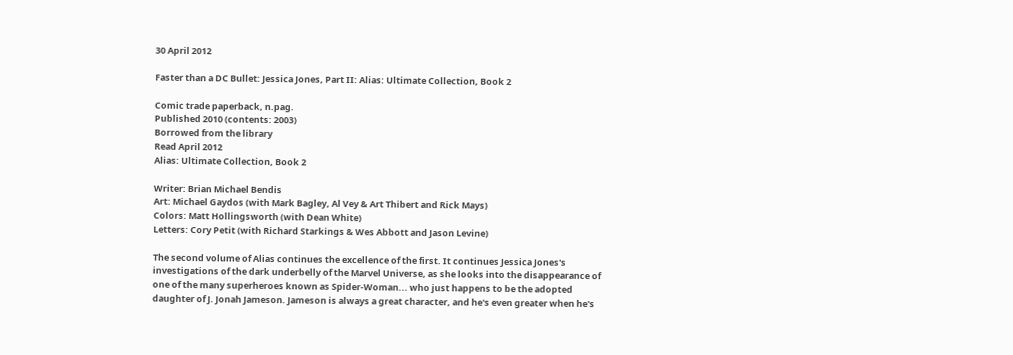30 April 2012

Faster than a DC Bullet: Jessica Jones, Part II: Alias: Ultimate Collection, Book 2

Comic trade paperback, n.pag.
Published 2010 (contents: 2003)
Borrowed from the library
Read April 2012
Alias: Ultimate Collection, Book 2

Writer: Brian Michael Bendis
Art: Michael Gaydos (with Mark Bagley, Al Vey & Art Thibert and Rick Mays)
Colors: Matt Hollingsworth (with Dean White)
Letters: Cory Petit (with Richard Starkings & Wes Abbott and Jason Levine)

The second volume of Alias continues the excellence of the first. It continues Jessica Jones's investigations of the dark underbelly of the Marvel Universe, as she looks into the disappearance of one of the many superheroes known as Spider-Woman... who just happens to be the adopted daughter of J. Jonah Jameson. Jameson is always a great character, and he's even greater when he's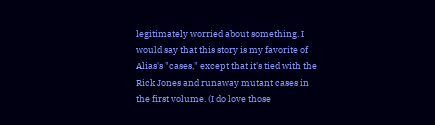legitimately worried about something. I would say that this story is my favorite of Alias's "cases," except that it's tied with the Rick Jones and runaway mutant cases in the first volume. (I do love those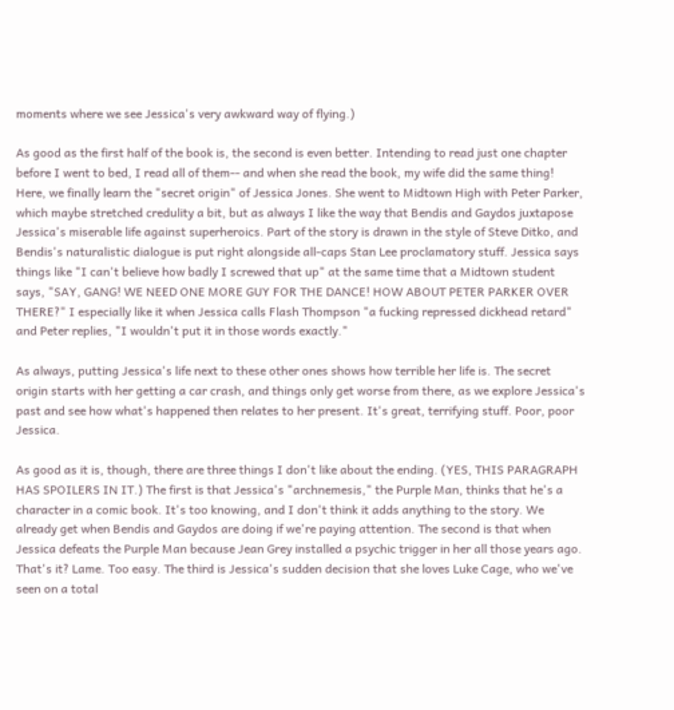moments where we see Jessica's very awkward way of flying.)

As good as the first half of the book is, the second is even better. Intending to read just one chapter before I went to bed, I read all of them-- and when she read the book, my wife did the same thing! Here, we finally learn the "secret origin" of Jessica Jones. She went to Midtown High with Peter Parker, which maybe stretched credulity a bit, but as always I like the way that Bendis and Gaydos juxtapose Jessica's miserable life against superheroics. Part of the story is drawn in the style of Steve Ditko, and Bendis's naturalistic dialogue is put right alongside all-caps Stan Lee proclamatory stuff. Jessica says things like "I can't believe how badly I screwed that up" at the same time that a Midtown student says, "SAY, GANG! WE NEED ONE MORE GUY FOR THE DANCE! HOW ABOUT PETER PARKER OVER THERE?" I especially like it when Jessica calls Flash Thompson "a fucking repressed dickhead retard" and Peter replies, "I wouldn't put it in those words exactly."

As always, putting Jessica's life next to these other ones shows how terrible her life is. The secret origin starts with her getting a car crash, and things only get worse from there, as we explore Jessica's past and see how what's happened then relates to her present. It's great, terrifying stuff. Poor, poor Jessica.

As good as it is, though, there are three things I don't like about the ending. (YES, THIS PARAGRAPH HAS SPOILERS IN IT.) The first is that Jessica's "archnemesis," the Purple Man, thinks that he's a character in a comic book. It's too knowing, and I don't think it adds anything to the story. We already get when Bendis and Gaydos are doing if we're paying attention. The second is that when Jessica defeats the Purple Man because Jean Grey installed a psychic trigger in her all those years ago. That's it? Lame. Too easy. The third is Jessica's sudden decision that she loves Luke Cage, who we've seen on a total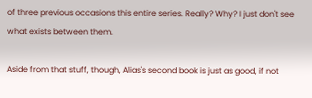of three previous occasions this entire series. Really? Why? I just don't see what exists between them.

Aside from that stuff, though, Alias's second book is just as good, if not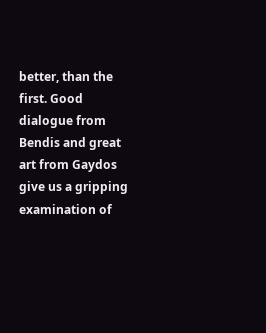better, than the first. Good dialogue from Bendis and great art from Gaydos give us a gripping examination of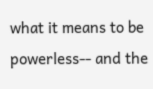what it means to be powerless-- and the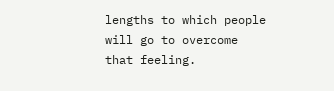lengths to which people will go to overcome that feeling.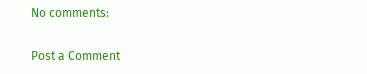No comments:

Post a Comment